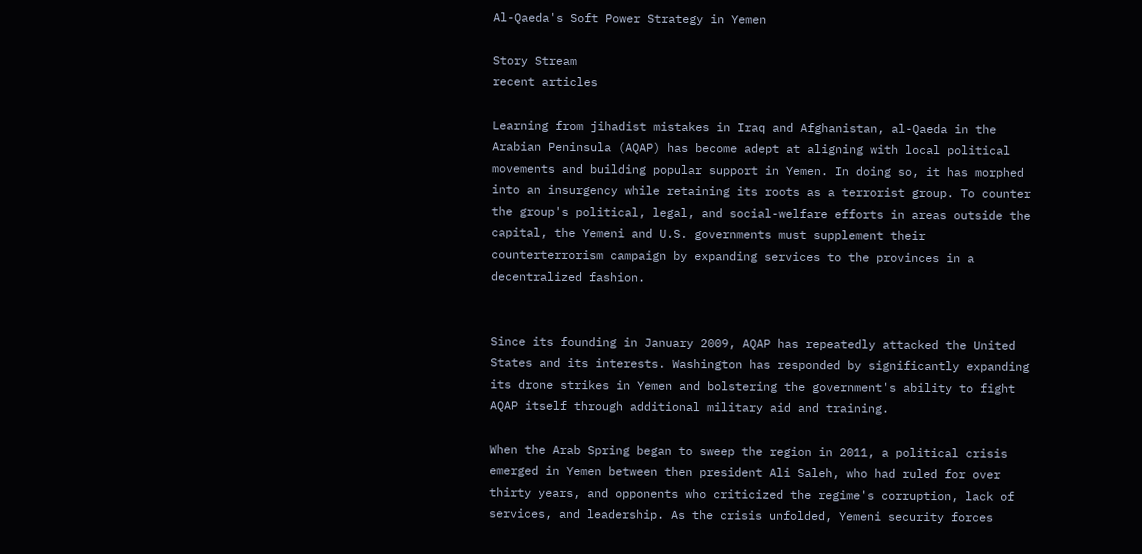Al-Qaeda's Soft Power Strategy in Yemen

Story Stream
recent articles

Learning from jihadist mistakes in Iraq and Afghanistan, al-Qaeda in the Arabian Peninsula (AQAP) has become adept at aligning with local political movements and building popular support in Yemen. In doing so, it has morphed into an insurgency while retaining its roots as a terrorist group. To counter the group's political, legal, and social-welfare efforts in areas outside the capital, the Yemeni and U.S. governments must supplement their counterterrorism campaign by expanding services to the provinces in a decentralized fashion.


Since its founding in January 2009, AQAP has repeatedly attacked the United States and its interests. Washington has responded by significantly expanding its drone strikes in Yemen and bolstering the government's ability to fight AQAP itself through additional military aid and training.

When the Arab Spring began to sweep the region in 2011, a political crisis emerged in Yemen between then president Ali Saleh, who had ruled for over thirty years, and opponents who criticized the regime's corruption, lack of services, and leadership. As the crisis unfolded, Yemeni security forces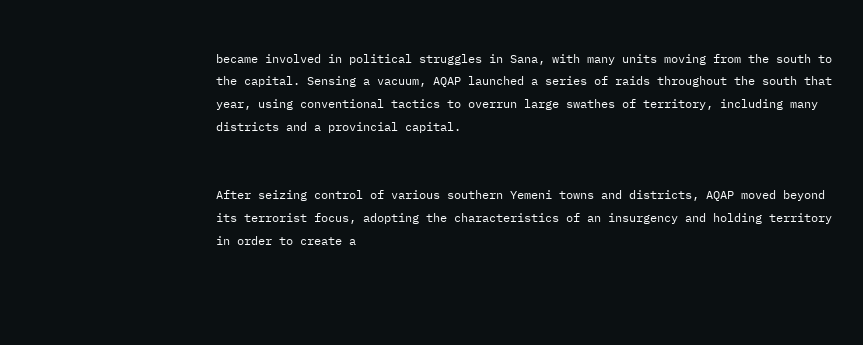became involved in political struggles in Sana, with many units moving from the south to the capital. Sensing a vacuum, AQAP launched a series of raids throughout the south that year, using conventional tactics to overrun large swathes of territory, including many districts and a provincial capital.


After seizing control of various southern Yemeni towns and districts, AQAP moved beyond its terrorist focus, adopting the characteristics of an insurgency and holding territory in order to create a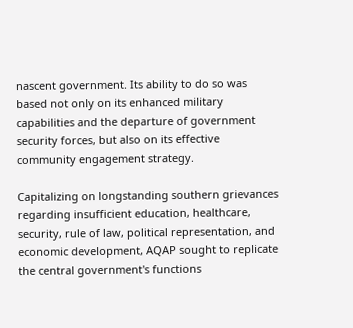nascent government. Its ability to do so was based not only on its enhanced military capabilities and the departure of government security forces, but also on its effective community engagement strategy.

Capitalizing on longstanding southern grievances regarding insufficient education, healthcare, security, rule of law, political representation, and economic development, AQAP sought to replicate the central government's functions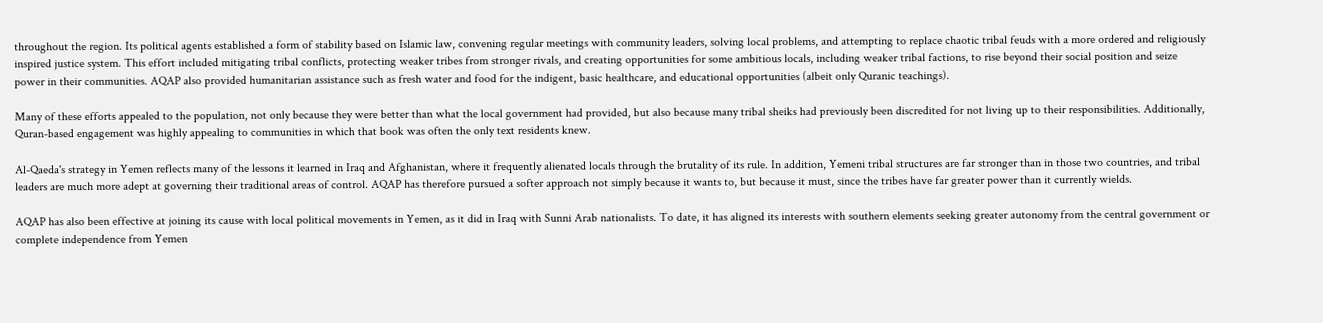throughout the region. Its political agents established a form of stability based on Islamic law, convening regular meetings with community leaders, solving local problems, and attempting to replace chaotic tribal feuds with a more ordered and religiously inspired justice system. This effort included mitigating tribal conflicts, protecting weaker tribes from stronger rivals, and creating opportunities for some ambitious locals, including weaker tribal factions, to rise beyond their social position and seize power in their communities. AQAP also provided humanitarian assistance such as fresh water and food for the indigent, basic healthcare, and educational opportunities (albeit only Quranic teachings).

Many of these efforts appealed to the population, not only because they were better than what the local government had provided, but also because many tribal sheiks had previously been discredited for not living up to their responsibilities. Additionally, Quran-based engagement was highly appealing to communities in which that book was often the only text residents knew.

Al-Qaeda's strategy in Yemen reflects many of the lessons it learned in Iraq and Afghanistan, where it frequently alienated locals through the brutality of its rule. In addition, Yemeni tribal structures are far stronger than in those two countries, and tribal leaders are much more adept at governing their traditional areas of control. AQAP has therefore pursued a softer approach not simply because it wants to, but because it must, since the tribes have far greater power than it currently wields.

AQAP has also been effective at joining its cause with local political movements in Yemen, as it did in Iraq with Sunni Arab nationalists. To date, it has aligned its interests with southern elements seeking greater autonomy from the central government or complete independence from Yemen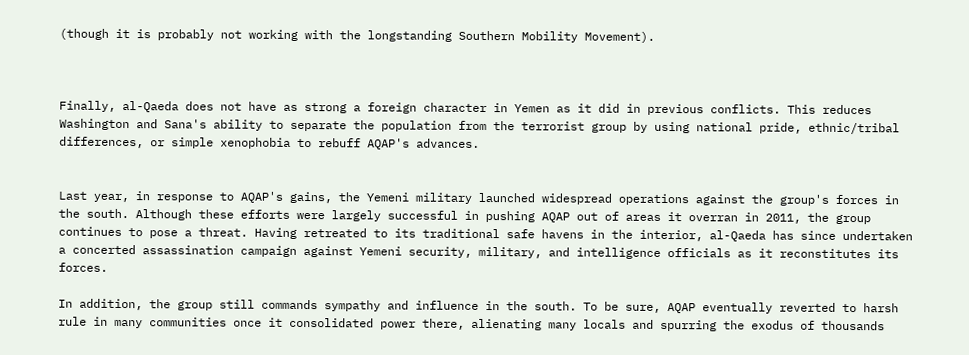(though it is probably not working with the longstanding Southern Mobility Movement).



Finally, al-Qaeda does not have as strong a foreign character in Yemen as it did in previous conflicts. This reduces Washington and Sana's ability to separate the population from the terrorist group by using national pride, ethnic/tribal differences, or simple xenophobia to rebuff AQAP's advances.


Last year, in response to AQAP's gains, the Yemeni military launched widespread operations against the group's forces in the south. Although these efforts were largely successful in pushing AQAP out of areas it overran in 2011, the group continues to pose a threat. Having retreated to its traditional safe havens in the interior, al-Qaeda has since undertaken a concerted assassination campaign against Yemeni security, military, and intelligence officials as it reconstitutes its forces.

In addition, the group still commands sympathy and influence in the south. To be sure, AQAP eventually reverted to harsh rule in many communities once it consolidated power there, alienating many locals and spurring the exodus of thousands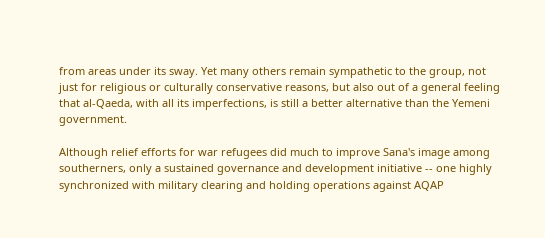from areas under its sway. Yet many others remain sympathetic to the group, not just for religious or culturally conservative reasons, but also out of a general feeling that al-Qaeda, with all its imperfections, is still a better alternative than the Yemeni government.

Although relief efforts for war refugees did much to improve Sana's image among southerners, only a sustained governance and development initiative -- one highly synchronized with military clearing and holding operations against AQAP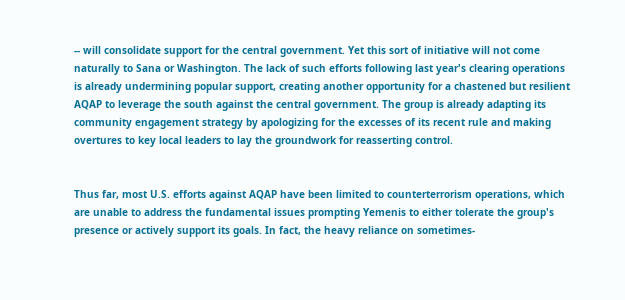-- will consolidate support for the central government. Yet this sort of initiative will not come naturally to Sana or Washington. The lack of such efforts following last year's clearing operations is already undermining popular support, creating another opportunity for a chastened but resilient AQAP to leverage the south against the central government. The group is already adapting its community engagement strategy by apologizing for the excesses of its recent rule and making overtures to key local leaders to lay the groundwork for reasserting control.


Thus far, most U.S. efforts against AQAP have been limited to counterterrorism operations, which are unable to address the fundamental issues prompting Yemenis to either tolerate the group's presence or actively support its goals. In fact, the heavy reliance on sometimes-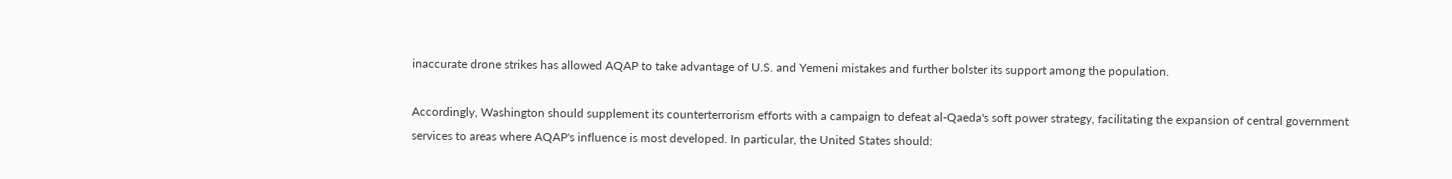inaccurate drone strikes has allowed AQAP to take advantage of U.S. and Yemeni mistakes and further bolster its support among the population.

Accordingly, Washington should supplement its counterterrorism efforts with a campaign to defeat al-Qaeda's soft power strategy, facilitating the expansion of central government services to areas where AQAP's influence is most developed. In particular, the United States should: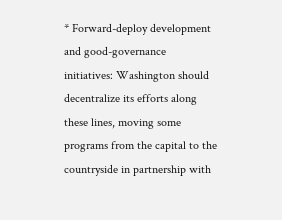* Forward-deploy development and good-governance initiatives: Washington should decentralize its efforts along these lines, moving some programs from the capital to the countryside in partnership with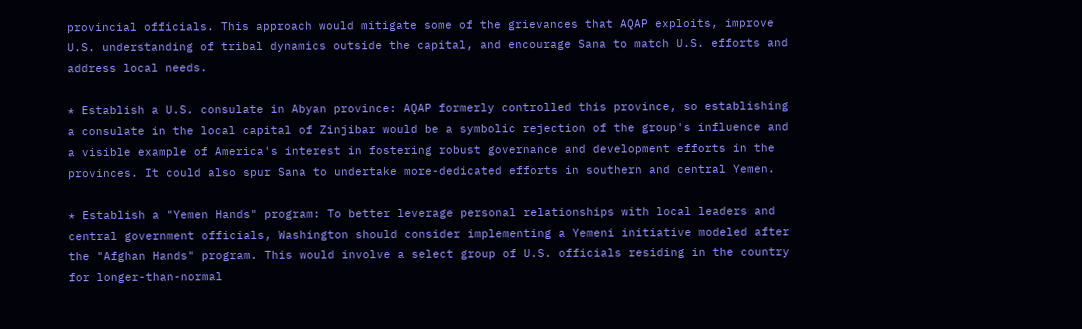provincial officials. This approach would mitigate some of the grievances that AQAP exploits, improve U.S. understanding of tribal dynamics outside the capital, and encourage Sana to match U.S. efforts and address local needs.

* Establish a U.S. consulate in Abyan province: AQAP formerly controlled this province, so establishing a consulate in the local capital of Zinjibar would be a symbolic rejection of the group's influence and a visible example of America's interest in fostering robust governance and development efforts in the provinces. It could also spur Sana to undertake more-dedicated efforts in southern and central Yemen.

* Establish a "Yemen Hands" program: To better leverage personal relationships with local leaders and central government officials, Washington should consider implementing a Yemeni initiative modeled after the "Afghan Hands" program. This would involve a select group of U.S. officials residing in the country for longer-than-normal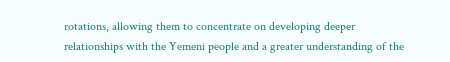rotations, allowing them to concentrate on developing deeper relationships with the Yemeni people and a greater understanding of the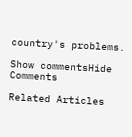country's problems.

Show commentsHide Comments

Related Articles